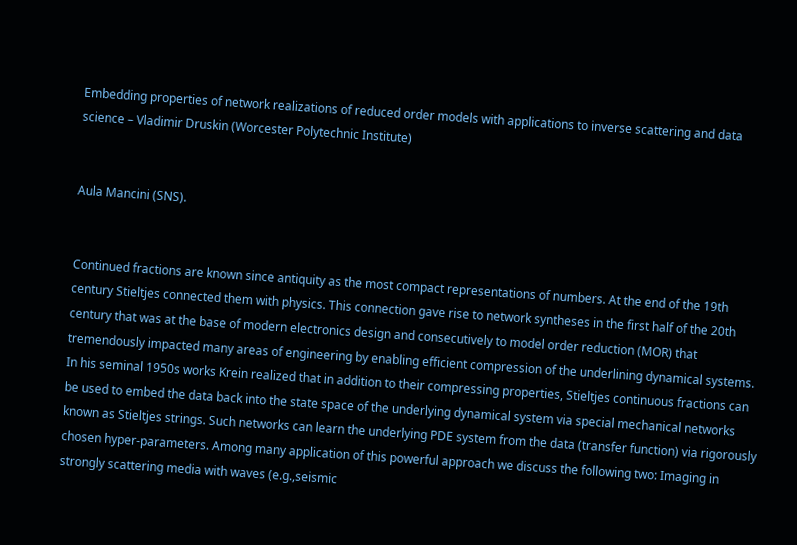Embedding properties of network realizations of reduced order models with applications to inverse scattering and data science – Vladimir Druskin (Worcester Polytechnic Institute)


Aula Mancini (SNS).


Continued fractions are known since antiquity as the most compact representations of numbers. At the end of the 19th century Stieltjes connected them with physics. This connection gave rise to network syntheses in the first half of the 20th century that was at the base of modern electronics design and consecutively to model order reduction (MOR) that tremendously impacted many areas of engineering by enabling efficient compression of the underlining dynamical systems. In his seminal 1950s works Krein realized that in addition to their compressing properties, Stieltjes continuous fractions can be used to embed the data back into the state space of the underlying dynamical system via special mechanical networks known as Stieltjes strings. Such networks can learn the underlying PDE system from the data (transfer function) via rigorously chosen hyper-parameters. Among many application of this powerful approach we discuss the following two: Imaging in strongly scattering media with waves (e.g.,seismic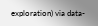exploration) via data-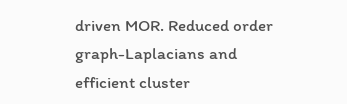driven MOR. Reduced order graph-Laplacians and efficient cluster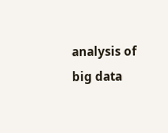analysis of big data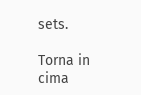sets.

Torna in cima